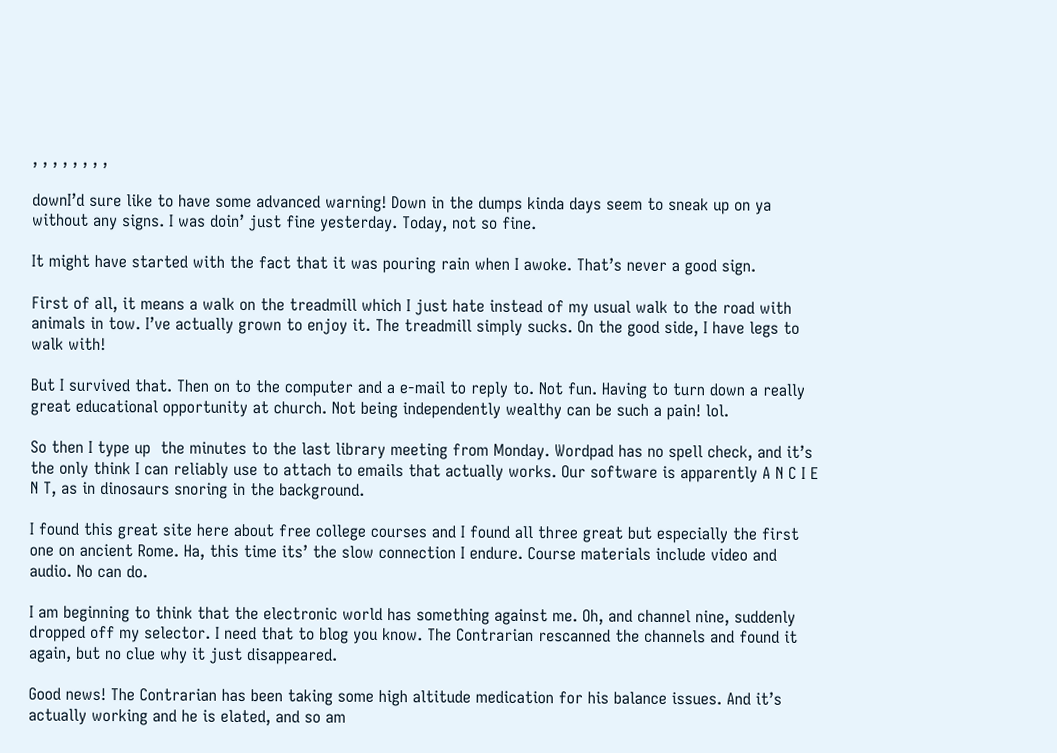, , , , , , , ,

downI’d sure like to have some advanced warning! Down in the dumps kinda days seem to sneak up on ya without any signs. I was doin’ just fine yesterday. Today, not so fine.

It might have started with the fact that it was pouring rain when I awoke. That’s never a good sign.

First of all, it means a walk on the treadmill which I just hate instead of my usual walk to the road with animals in tow. I’ve actually grown to enjoy it. The treadmill simply sucks. On the good side, I have legs to walk with!

But I survived that. Then on to the computer and a e-mail to reply to. Not fun. Having to turn down a really great educational opportunity at church. Not being independently wealthy can be such a pain! lol.

So then I type up  the minutes to the last library meeting from Monday. Wordpad has no spell check, and it’s the only think I can reliably use to attach to emails that actually works. Our software is apparently A N C I E N T, as in dinosaurs snoring in the background.

I found this great site here about free college courses and I found all three great but especially the first one on ancient Rome. Ha, this time its’ the slow connection I endure. Course materials include video and audio. No can do.

I am beginning to think that the electronic world has something against me. Oh, and channel nine, suddenly dropped off my selector. I need that to blog you know. The Contrarian rescanned the channels and found it again, but no clue why it just disappeared.

Good news! The Contrarian has been taking some high altitude medication for his balance issues. And it’s actually working and he is elated, and so am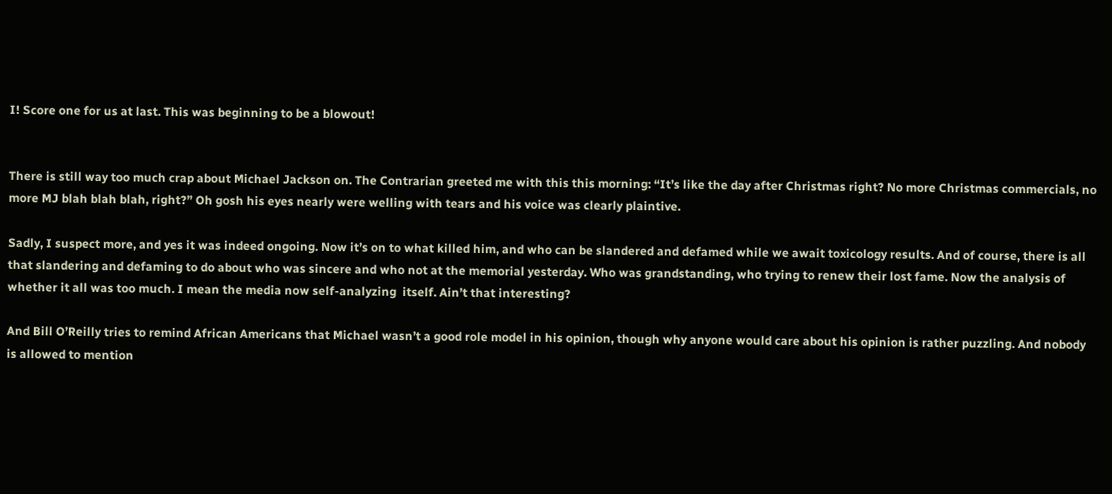I! Score one for us at last. This was beginning to be a blowout!


There is still way too much crap about Michael Jackson on. The Contrarian greeted me with this this morning: “It’s like the day after Christmas right? No more Christmas commercials, no more MJ blah blah blah, right?” Oh gosh his eyes nearly were welling with tears and his voice was clearly plaintive.

Sadly, I suspect more, and yes it was indeed ongoing. Now it’s on to what killed him, and who can be slandered and defamed while we await toxicology results. And of course, there is all that slandering and defaming to do about who was sincere and who not at the memorial yesterday. Who was grandstanding, who trying to renew their lost fame. Now the analysis of whether it all was too much. I mean the media now self-analyzing  itself. Ain’t that interesting?

And Bill O’Reilly tries to remind African Americans that Michael wasn’t a good role model in his opinion, though why anyone would care about his opinion is rather puzzling. And nobody is allowed to mention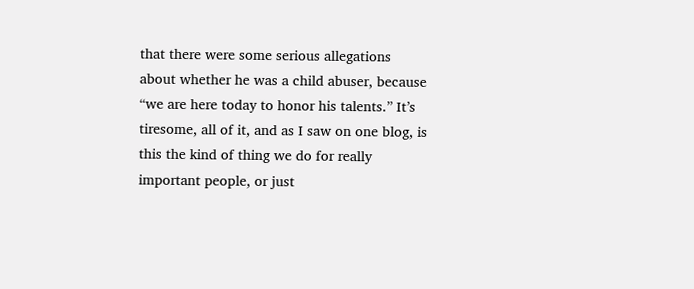that there were some serious allegations about whether he was a child abuser, because “we are here today to honor his talents.” It’s tiresome, all of it, and as I saw on one blog, is this the kind of thing we do for really important people, or just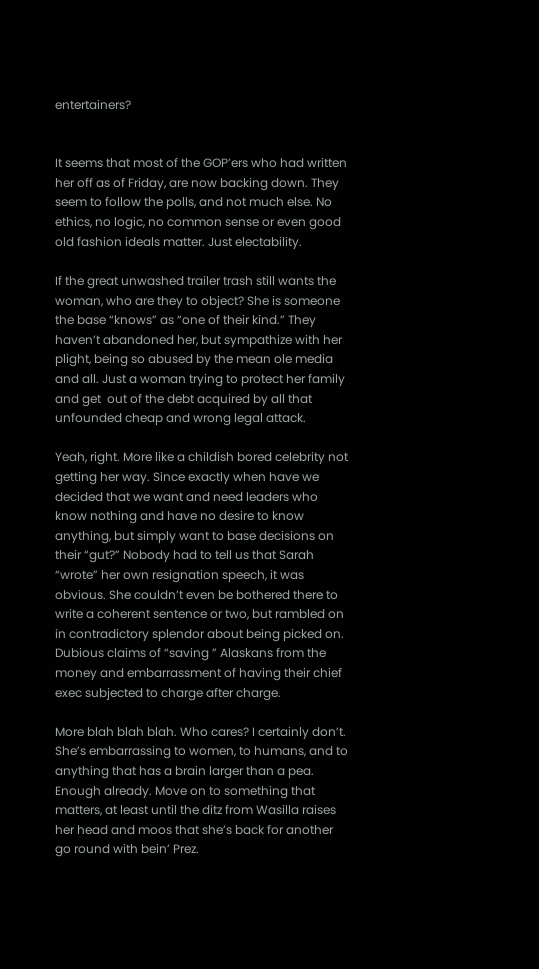entertainers?


It seems that most of the GOP’ers who had written her off as of Friday, are now backing down. They seem to follow the polls, and not much else. No ethics, no logic, no common sense or even good old fashion ideals matter. Just electability.

If the great unwashed trailer trash still wants the woman, who are they to object? She is someone the base “knows” as “one of their kind.” They haven’t abandoned her, but sympathize with her plight, being so abused by the mean ole media and all. Just a woman trying to protect her family and get  out of the debt acquired by all that unfounded cheap and wrong legal attack.

Yeah, right. More like a childish bored celebrity not getting her way. Since exactly when have we decided that we want and need leaders who know nothing and have no desire to know anything, but simply want to base decisions on their “gut?” Nobody had to tell us that Sarah “wrote” her own resignation speech, it was obvious. She couldn’t even be bothered there to write a coherent sentence or two, but rambled on in contradictory splendor about being picked on. Dubious claims of “saving ” Alaskans from the money and embarrassment of having their chief exec subjected to charge after charge.

More blah blah blah. Who cares? I certainly don’t. She’s embarrassing to women, to humans, and to anything that has a brain larger than a pea. Enough already. Move on to something that matters, at least until the ditz from Wasilla raises her head and moos that she’s back for another go round with bein’ Prez.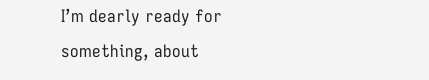I’m dearly ready for something, about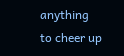anything to cheer up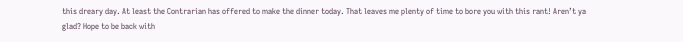this dreary day. At least the Contrarian has offered to make the dinner today. That leaves me plenty of time to bore you with this rant! Aren’t ya glad? Hope to be back with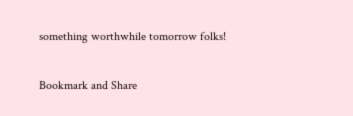something worthwhile tomorrow folks!

Bookmark and Share